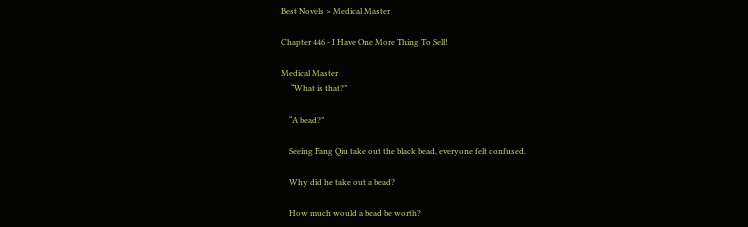Best Novels > Medical Master

Chapter 446 - I Have One More Thing To Sell!

Medical Master
     “What is that?”

    “A bead?”

    Seeing Fang Qiu take out the black bead, everyone felt confused.

    Why did he take out a bead?

    How much would a bead be worth?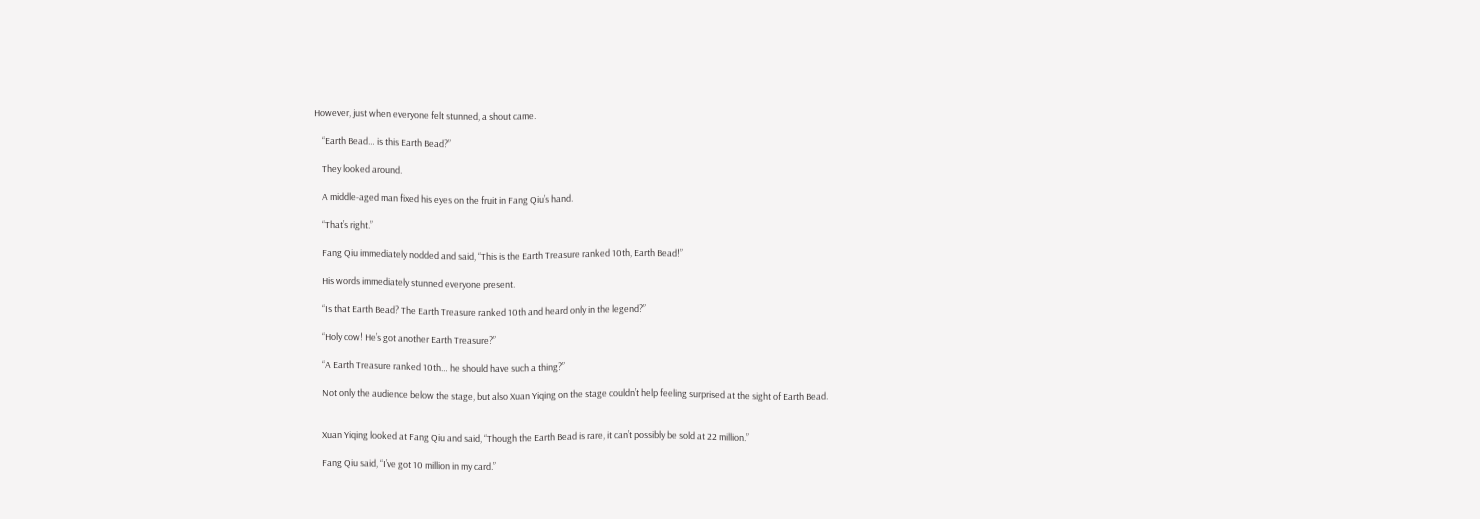However, just when everyone felt stunned, a shout came.

    “Earth Bead… is this Earth Bead?”

    They looked around.

    A middle-aged man fixed his eyes on the fruit in Fang Qiu’s hand.

    “That’s right.”

    Fang Qiu immediately nodded and said, “This is the Earth Treasure ranked 10th, Earth Bead!”

    His words immediately stunned everyone present.

    “Is that Earth Bead? The Earth Treasure ranked 10th and heard only in the legend?”

    “Holy cow! He’s got another Earth Treasure?”

    “A Earth Treasure ranked 10th… he should have such a thing?”

    Not only the audience below the stage, but also Xuan Yiqing on the stage couldn’t help feeling surprised at the sight of Earth Bead.


    Xuan Yiqing looked at Fang Qiu and said, “Though the Earth Bead is rare, it can’t possibly be sold at 22 million.”

    Fang Qiu said, “I’ve got 10 million in my card.”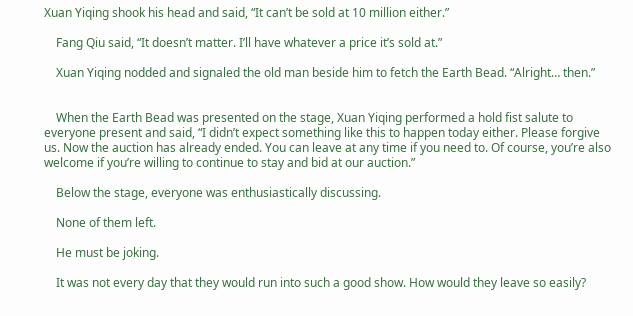Xuan Yiqing shook his head and said, “It can’t be sold at 10 million either.”

    Fang Qiu said, “It doesn’t matter. I’ll have whatever a price it’s sold at.”

    Xuan Yiqing nodded and signaled the old man beside him to fetch the Earth Bead. “Alright… then.”


    When the Earth Bead was presented on the stage, Xuan Yiqing performed a hold fist salute to everyone present and said, “I didn’t expect something like this to happen today either. Please forgive us. Now the auction has already ended. You can leave at any time if you need to. Of course, you’re also welcome if you’re willing to continue to stay and bid at our auction.”

    Below the stage, everyone was enthusiastically discussing.

    None of them left.

    He must be joking.

    It was not every day that they would run into such a good show. How would they leave so easily?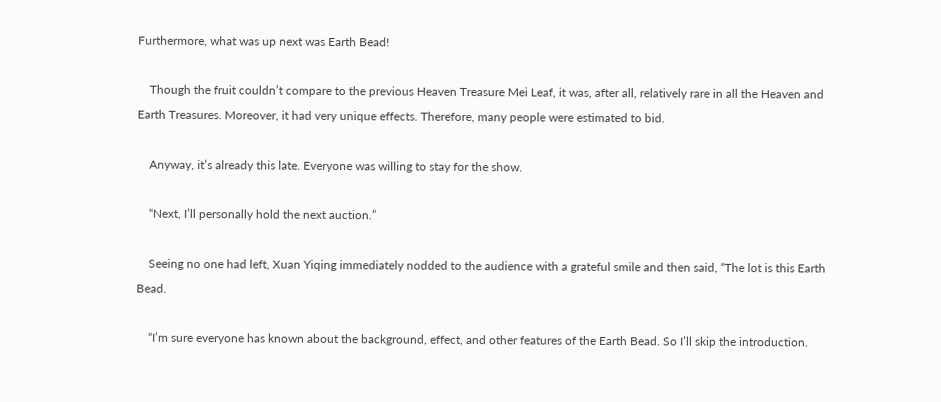Furthermore, what was up next was Earth Bead!

    Though the fruit couldn’t compare to the previous Heaven Treasure Mei Leaf, it was, after all, relatively rare in all the Heaven and Earth Treasures. Moreover, it had very unique effects. Therefore, many people were estimated to bid.

    Anyway, it’s already this late. Everyone was willing to stay for the show.

    “Next, I’ll personally hold the next auction.”

    Seeing no one had left, Xuan Yiqing immediately nodded to the audience with a grateful smile and then said, “The lot is this Earth Bead.

    “I’m sure everyone has known about the background, effect, and other features of the Earth Bead. So I’ll skip the introduction.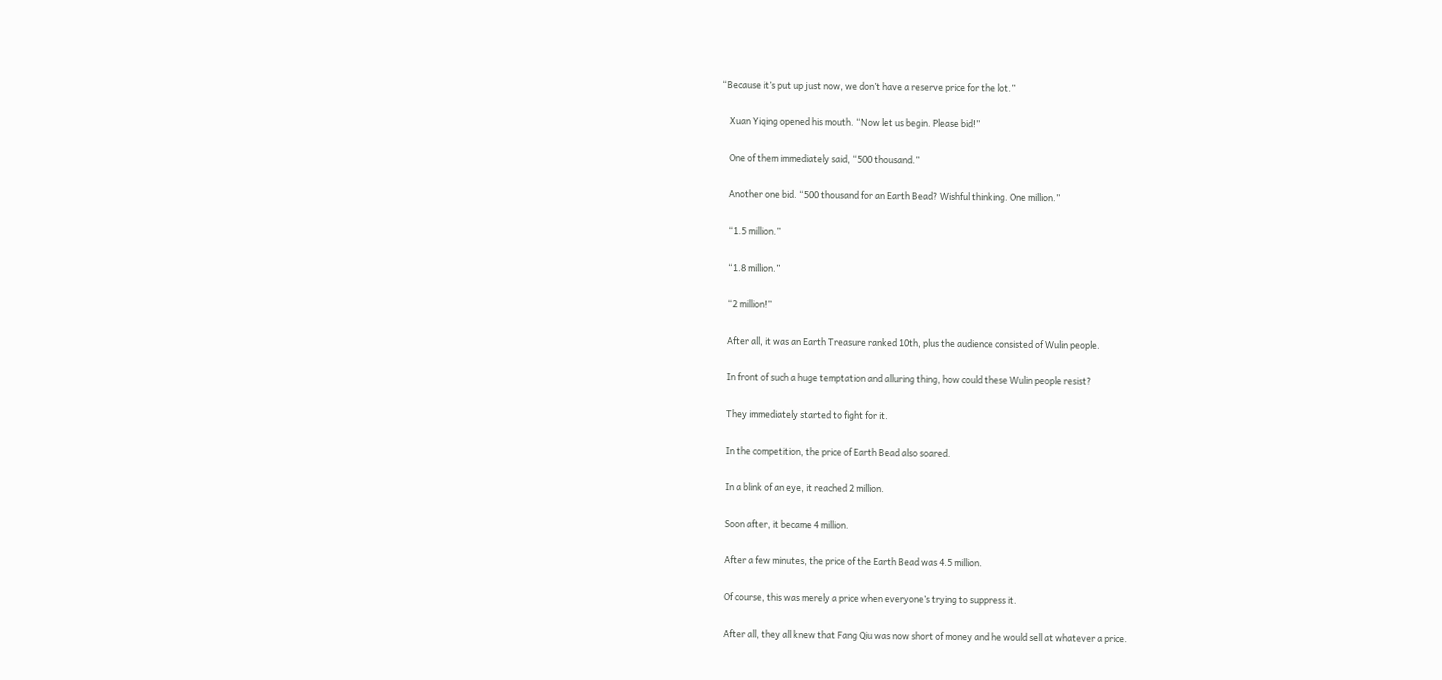“Because it’s put up just now, we don’t have a reserve price for the lot.”

    Xuan Yiqing opened his mouth. “Now let us begin. Please bid!”

    One of them immediately said, “500 thousand.”

    Another one bid. “500 thousand for an Earth Bead? Wishful thinking. One million.”

    “1.5 million.”

    “1.8 million.”

    “2 million!”

    After all, it was an Earth Treasure ranked 10th, plus the audience consisted of Wulin people.

    In front of such a huge temptation and alluring thing, how could these Wulin people resist?

    They immediately started to fight for it.

    In the competition, the price of Earth Bead also soared.

    In a blink of an eye, it reached 2 million.

    Soon after, it became 4 million.

    After a few minutes, the price of the Earth Bead was 4.5 million.

    Of course, this was merely a price when everyone’s trying to suppress it.

    After all, they all knew that Fang Qiu was now short of money and he would sell at whatever a price.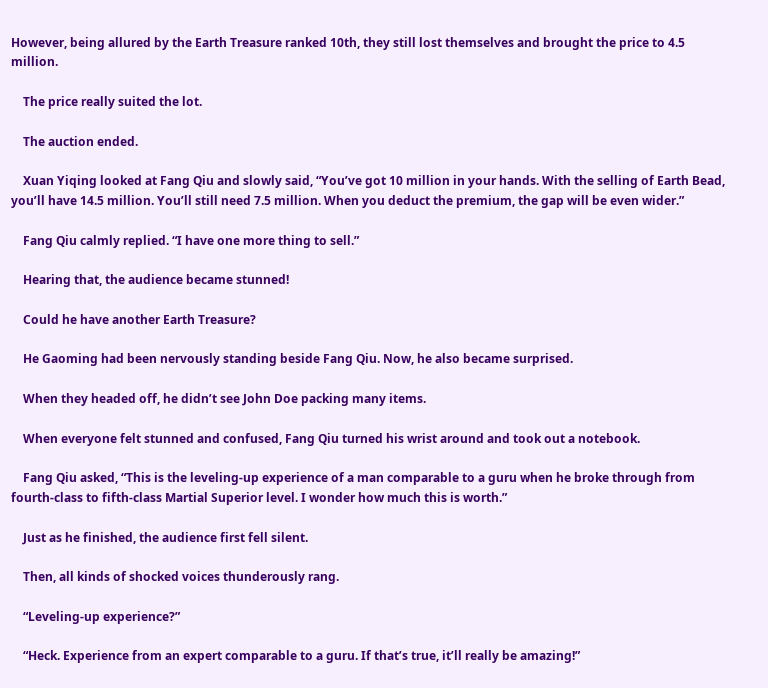However, being allured by the Earth Treasure ranked 10th, they still lost themselves and brought the price to 4.5 million.

    The price really suited the lot.

    The auction ended.

    Xuan Yiqing looked at Fang Qiu and slowly said, “You’ve got 10 million in your hands. With the selling of Earth Bead, you’ll have 14.5 million. You’ll still need 7.5 million. When you deduct the premium, the gap will be even wider.”

    Fang Qiu calmly replied. “I have one more thing to sell.”

    Hearing that, the audience became stunned!

    Could he have another Earth Treasure?

    He Gaoming had been nervously standing beside Fang Qiu. Now, he also became surprised.

    When they headed off, he didn’t see John Doe packing many items.

    When everyone felt stunned and confused, Fang Qiu turned his wrist around and took out a notebook.

    Fang Qiu asked, “This is the leveling-up experience of a man comparable to a guru when he broke through from fourth-class to fifth-class Martial Superior level. I wonder how much this is worth.”

    Just as he finished, the audience first fell silent.

    Then, all kinds of shocked voices thunderously rang.

    “Leveling-up experience?”

    “Heck. Experience from an expert comparable to a guru. If that’s true, it’ll really be amazing!”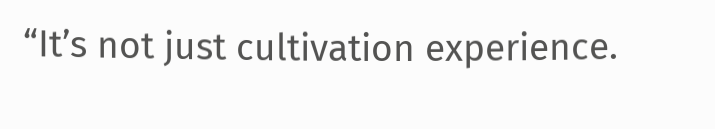“It’s not just cultivation experience.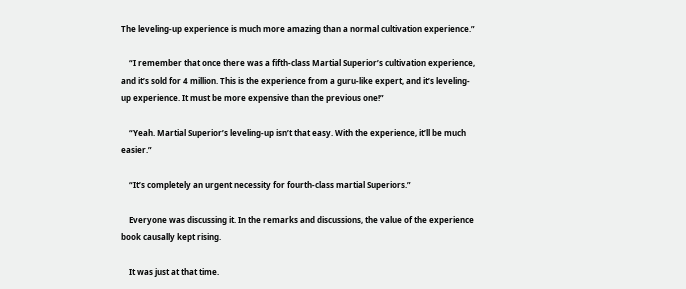The leveling-up experience is much more amazing than a normal cultivation experience.”

    “I remember that once there was a fifth-class Martial Superior’s cultivation experience, and it’s sold for 4 million. This is the experience from a guru-like expert, and it’s leveling-up experience. It must be more expensive than the previous one!”

    “Yeah. Martial Superior’s leveling-up isn’t that easy. With the experience, it’ll be much easier.”

    “It’s completely an urgent necessity for fourth-class martial Superiors.”

    Everyone was discussing it. In the remarks and discussions, the value of the experience book causally kept rising.

    It was just at that time.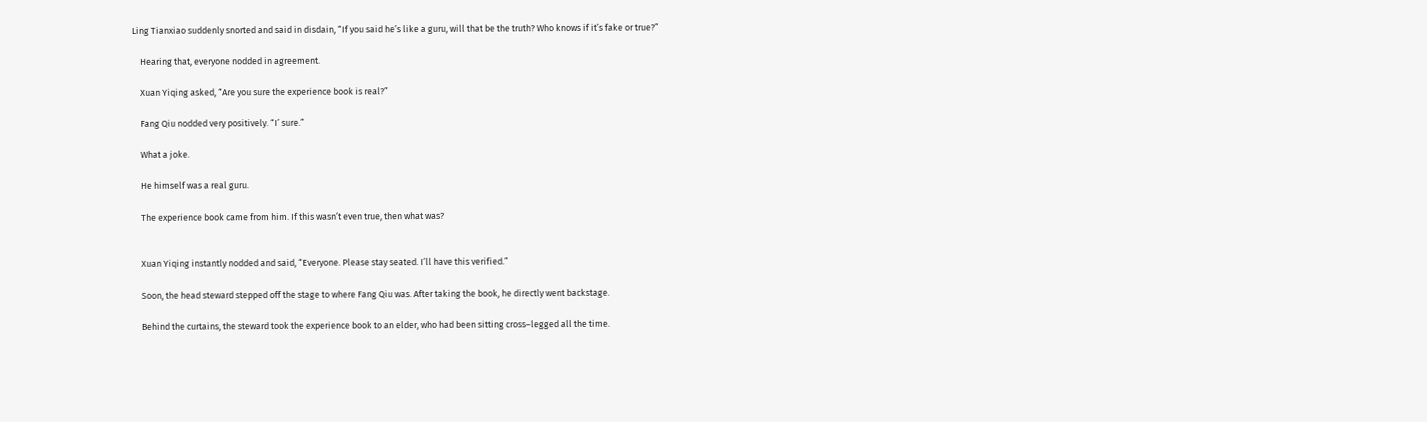Ling Tianxiao suddenly snorted and said in disdain, “If you said he’s like a guru, will that be the truth? Who knows if it’s fake or true?”

    Hearing that, everyone nodded in agreement.

    Xuan Yiqing asked, “Are you sure the experience book is real?”

    Fang Qiu nodded very positively. “I’ sure.”

    What a joke.

    He himself was a real guru.

    The experience book came from him. If this wasn’t even true, then what was?


    Xuan Yiqing instantly nodded and said, “Everyone. Please stay seated. I’ll have this verified.”

    Soon, the head steward stepped off the stage to where Fang Qiu was. After taking the book, he directly went backstage.

    Behind the curtains, the steward took the experience book to an elder, who had been sitting cross–legged all the time.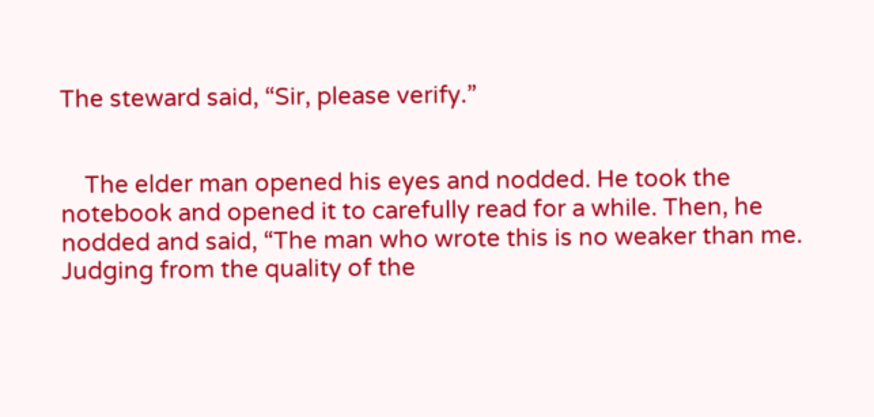The steward said, “Sir, please verify.”


    The elder man opened his eyes and nodded. He took the notebook and opened it to carefully read for a while. Then, he nodded and said, “The man who wrote this is no weaker than me. Judging from the quality of the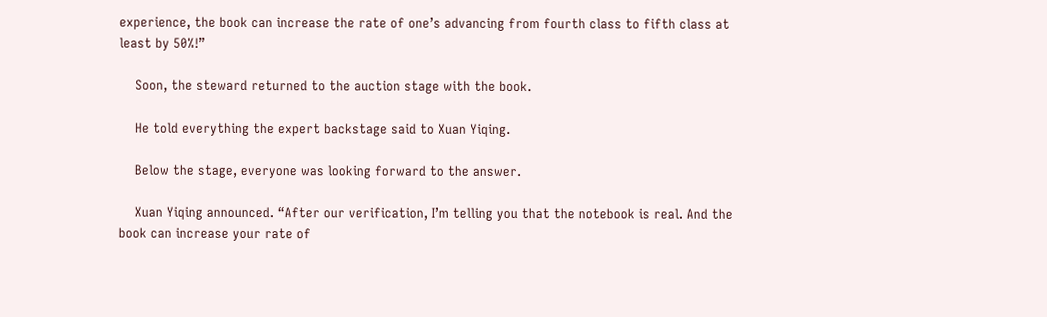experience, the book can increase the rate of one’s advancing from fourth class to fifth class at least by 50%!”

    Soon, the steward returned to the auction stage with the book.

    He told everything the expert backstage said to Xuan Yiqing.

    Below the stage, everyone was looking forward to the answer.

    Xuan Yiqing announced. “After our verification, I’m telling you that the notebook is real. And the book can increase your rate of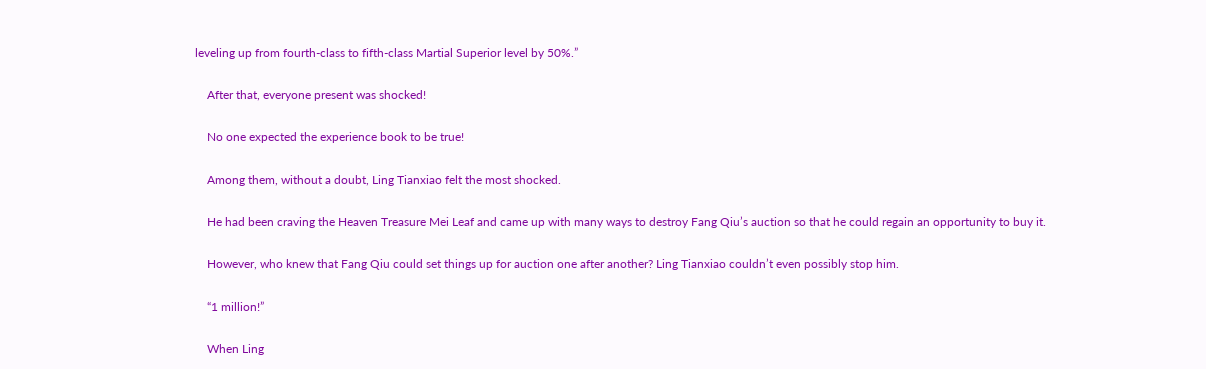leveling up from fourth-class to fifth-class Martial Superior level by 50%.”

    After that, everyone present was shocked!

    No one expected the experience book to be true!

    Among them, without a doubt, Ling Tianxiao felt the most shocked.

    He had been craving the Heaven Treasure Mei Leaf and came up with many ways to destroy Fang Qiu’s auction so that he could regain an opportunity to buy it.

    However, who knew that Fang Qiu could set things up for auction one after another? Ling Tianxiao couldn’t even possibly stop him.

    “1 million!”

    When Ling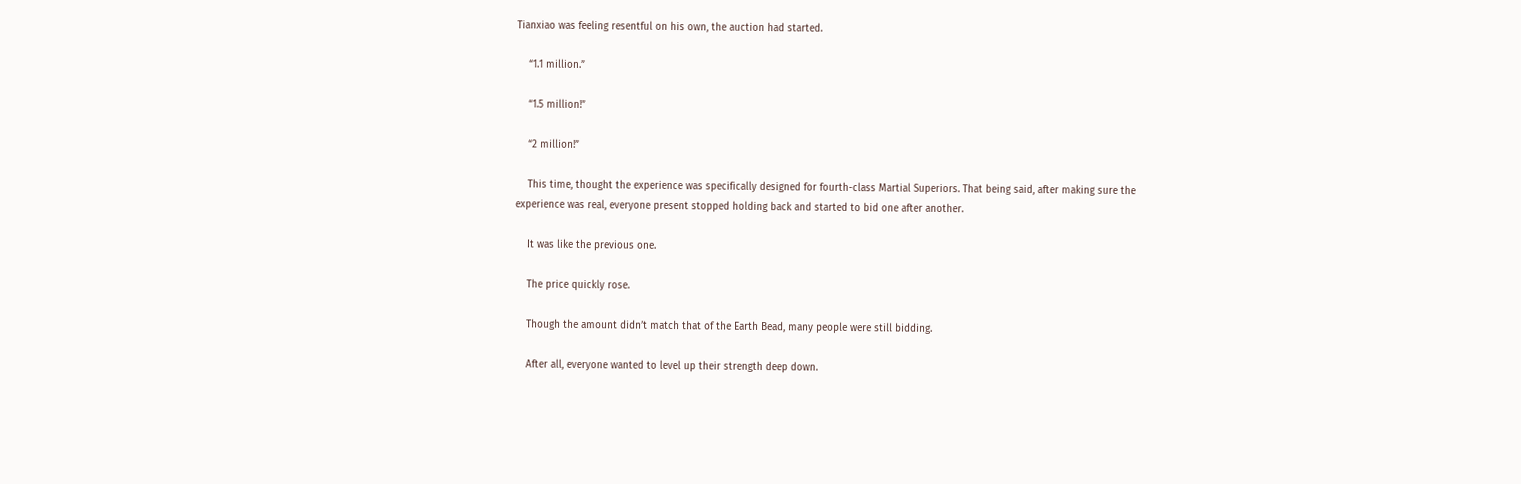Tianxiao was feeling resentful on his own, the auction had started.

    “1.1 million.”

    “1.5 million!”

    “2 million!”

    This time, thought the experience was specifically designed for fourth-class Martial Superiors. That being said, after making sure the experience was real, everyone present stopped holding back and started to bid one after another.

    It was like the previous one.

    The price quickly rose.

    Though the amount didn’t match that of the Earth Bead, many people were still bidding.

    After all, everyone wanted to level up their strength deep down.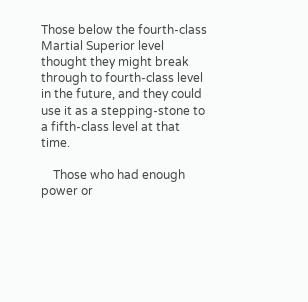Those below the fourth-class Martial Superior level thought they might break through to fourth-class level in the future, and they could use it as a stepping-stone to a fifth-class level at that time.

    Those who had enough power or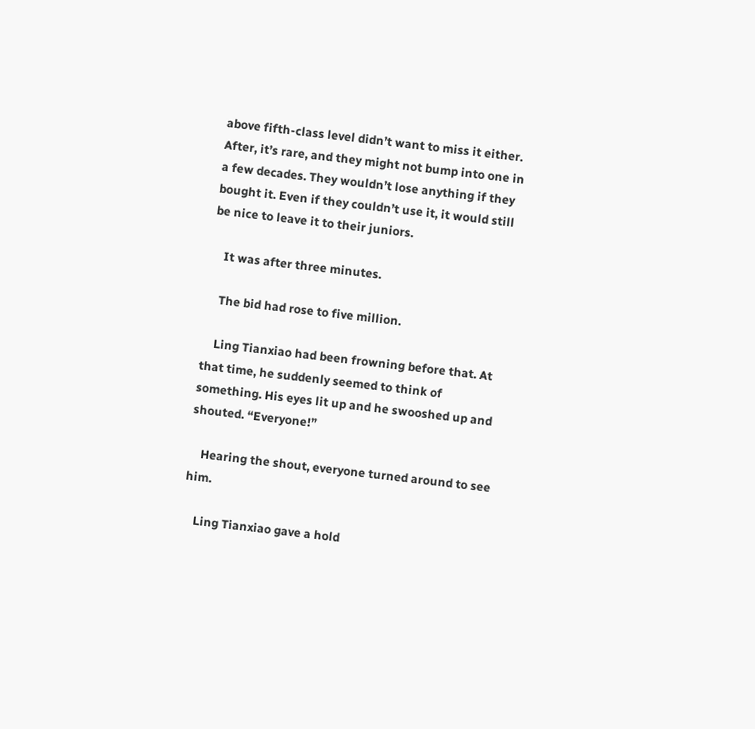above fifth-class level didn’t want to miss it either. After, it’s rare, and they might not bump into one in a few decades. They wouldn’t lose anything if they bought it. Even if they couldn’t use it, it would still be nice to leave it to their juniors.

    It was after three minutes.

    The bid had rose to five million.

    Ling Tianxiao had been frowning before that. At that time, he suddenly seemed to think of something. His eyes lit up and he swooshed up and shouted. “Everyone!”

    Hearing the shout, everyone turned around to see him.

    Ling Tianxiao gave a hold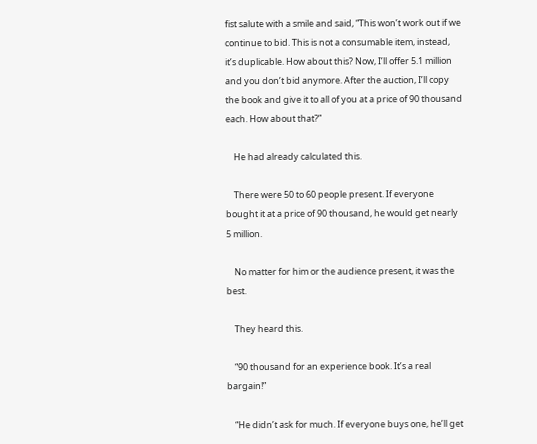fist salute with a smile and said, “This won’t work out if we continue to bid. This is not a consumable item, instead, it’s duplicable. How about this? Now, I’ll offer 5.1 million and you don’t bid anymore. After the auction, I’ll copy the book and give it to all of you at a price of 90 thousand each. How about that?”

    He had already calculated this.

    There were 50 to 60 people present. If everyone bought it at a price of 90 thousand, he would get nearly 5 million.

    No matter for him or the audience present, it was the best.

    They heard this.

    “90 thousand for an experience book. It’s a real bargain!”

    “He didn’t ask for much. If everyone buys one, he’ll get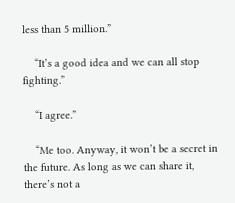less than 5 million.”

    “It’s a good idea and we can all stop fighting.”

    “I agree.”

    “Me too. Anyway, it won’t be a secret in the future. As long as we can share it, there’s not a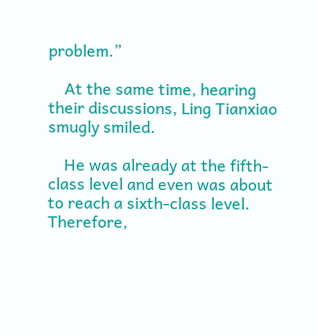problem.”

    At the same time, hearing their discussions, Ling Tianxiao smugly smiled.

    He was already at the fifth-class level and even was about to reach a sixth-class level. Therefore,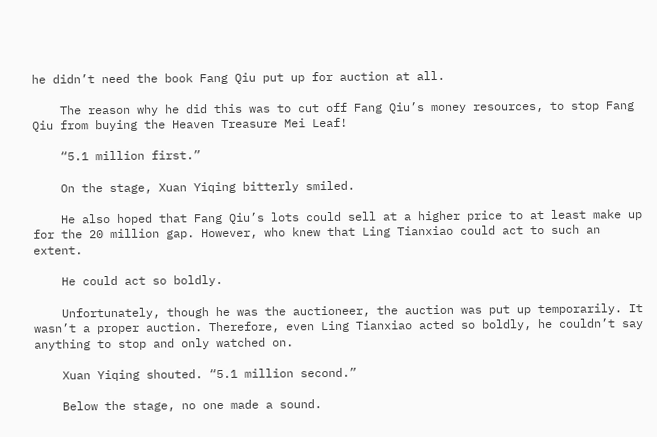he didn’t need the book Fang Qiu put up for auction at all.

    The reason why he did this was to cut off Fang Qiu’s money resources, to stop Fang Qiu from buying the Heaven Treasure Mei Leaf!

    “5.1 million first.”

    On the stage, Xuan Yiqing bitterly smiled.

    He also hoped that Fang Qiu’s lots could sell at a higher price to at least make up for the 20 million gap. However, who knew that Ling Tianxiao could act to such an extent.

    He could act so boldly.

    Unfortunately, though he was the auctioneer, the auction was put up temporarily. It wasn’t a proper auction. Therefore, even Ling Tianxiao acted so boldly, he couldn’t say anything to stop and only watched on.

    Xuan Yiqing shouted. “5.1 million second.”

    Below the stage, no one made a sound.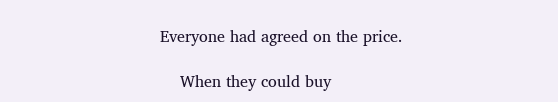Everyone had agreed on the price.

    When they could buy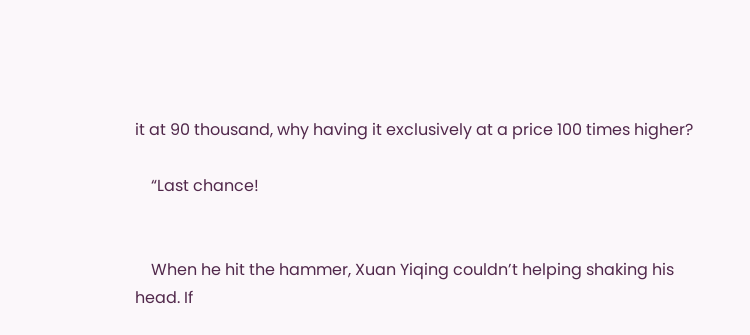it at 90 thousand, why having it exclusively at a price 100 times higher?

    “Last chance!


    When he hit the hammer, Xuan Yiqing couldn’t helping shaking his head. If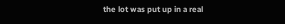the lot was put up in a real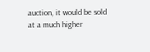auction, it would be sold at a much higher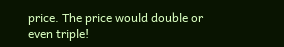price. The price would double or even triple!